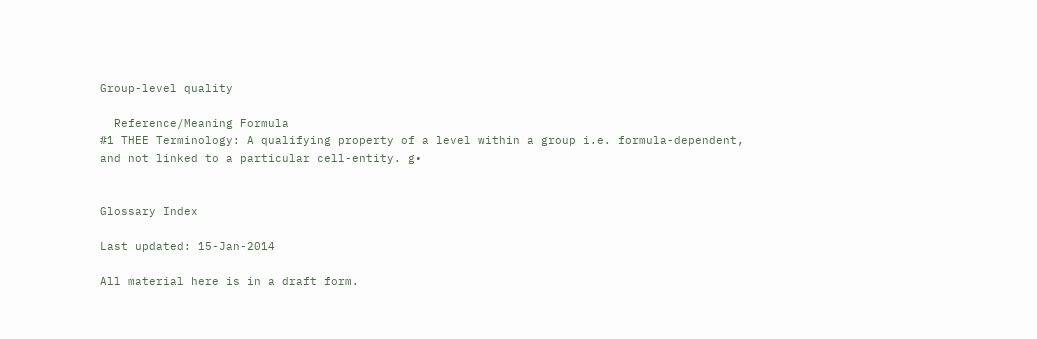Group-level quality

  Reference/Meaning Formula
#1 THEE Terminology: A qualifying property of a level within a group i.e. formula-dependent, and not linked to a particular cell-entity. g•


Glossary Index

Last updated: 15-Jan-2014

All material here is in a draft form.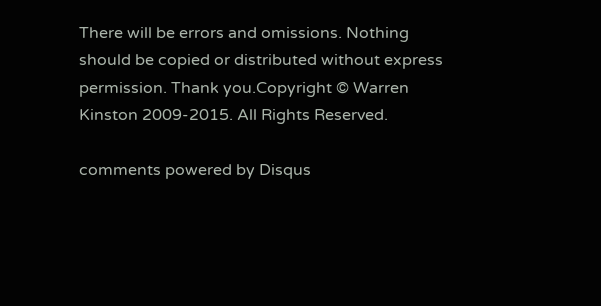There will be errors and omissions. Nothing should be copied or distributed without express permission. Thank you.Copyright © Warren Kinston 2009-2015. All Rights Reserved.

comments powered by Disqus